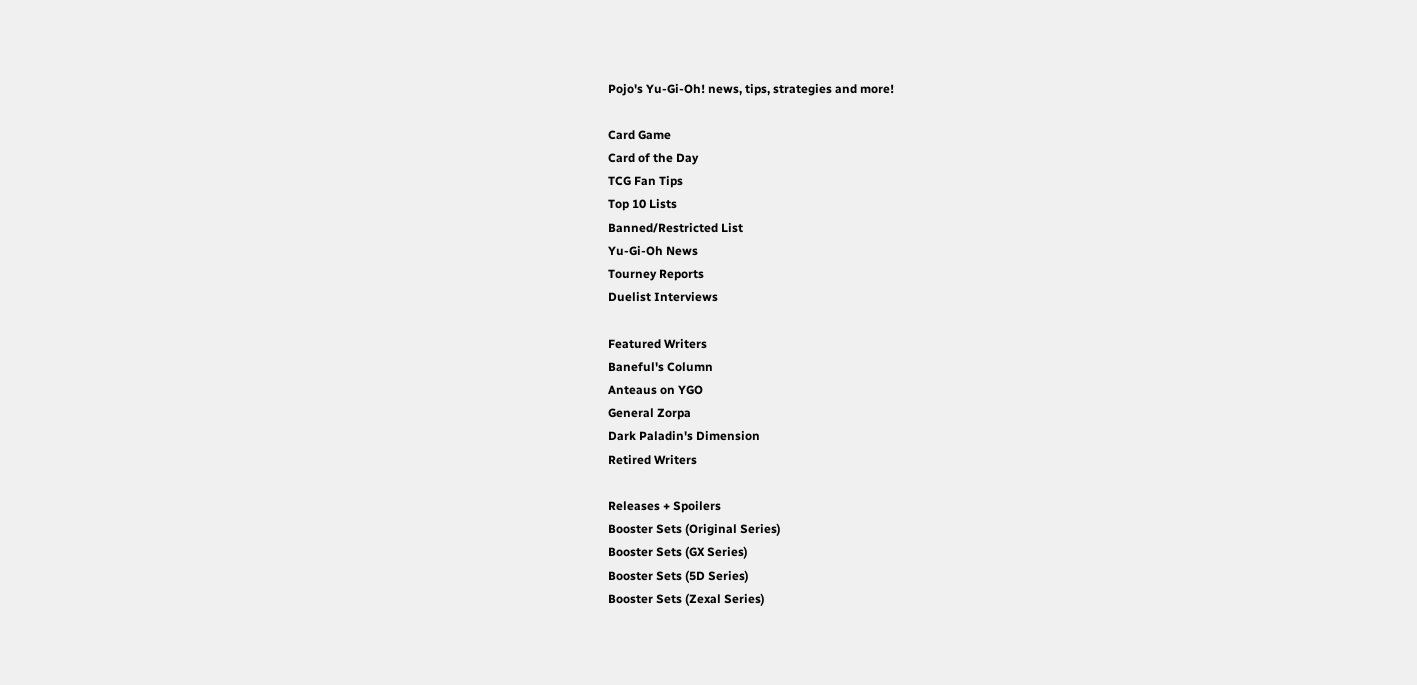Pojo's Yu-Gi-Oh! news, tips, strategies and more!

Card Game
Card of the Day
TCG Fan Tips
Top 10 Lists
Banned/Restricted List
Yu-Gi-Oh News
Tourney Reports
Duelist Interviews

Featured Writers
Baneful's Column
Anteaus on YGO
General Zorpa
Dark Paladin's Dimension
Retired Writers

Releases + Spoilers
Booster Sets (Original Series)
Booster Sets (GX Series)
Booster Sets (5D Series)
Booster Sets (Zexal Series)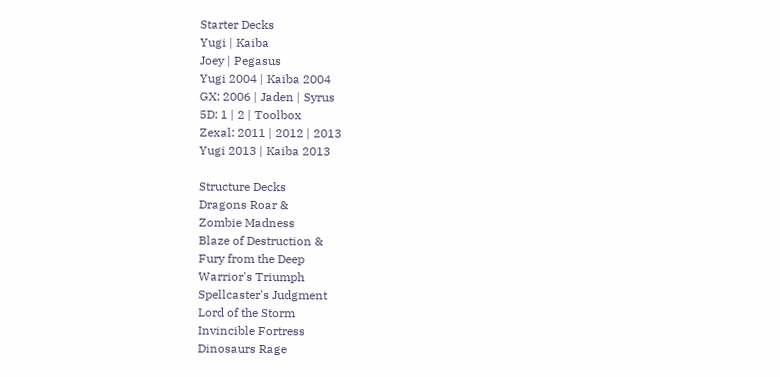Starter Decks
Yugi | Kaiba
Joey | Pegasus
Yugi 2004 | Kaiba 2004
GX: 2006 | Jaden | Syrus
5D: 1 | 2 | Toolbox
Zexal: 2011 | 2012 | 2013
Yugi 2013 | Kaiba 2013

Structure Decks
Dragons Roar &
Zombie Madness
Blaze of Destruction &
Fury from the Deep
Warrior's Triumph
Spellcaster's Judgment
Lord of the Storm
Invincible Fortress
Dinosaurs Rage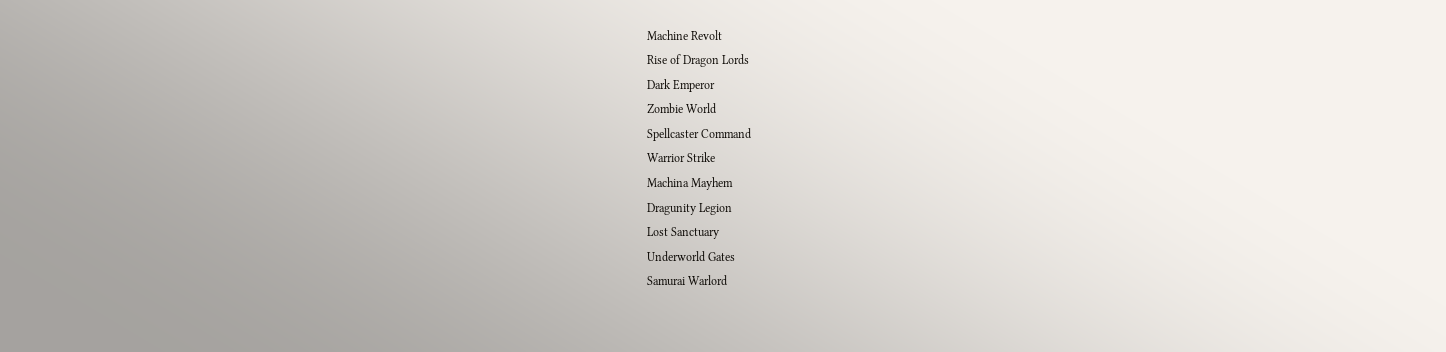Machine Revolt
Rise of Dragon Lords
Dark Emperor
Zombie World
Spellcaster Command
Warrior Strike
Machina Mayhem
Dragunity Legion
Lost Sanctuary
Underworld Gates
Samurai Warlord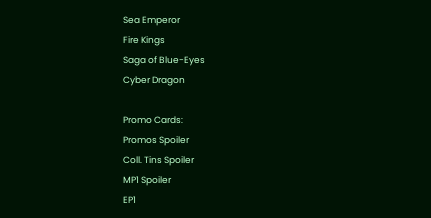Sea Emperor
Fire Kings
Saga of Blue-Eyes
Cyber Dragon

Promo Cards:
Promos Spoiler
Coll. Tins Spoiler
MP1 Spoiler
EP1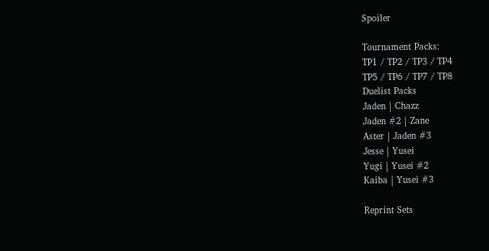Spoiler

Tournament Packs:
TP1 / TP2 / TP3 / TP4
TP5 / TP6 / TP7 / TP8
Duelist Packs
Jaden | Chazz
Jaden #2 | Zane
Aster | Jaden #3
Jesse | Yusei
Yugi | Yusei #2
Kaiba | Yusei #3

Reprint Sets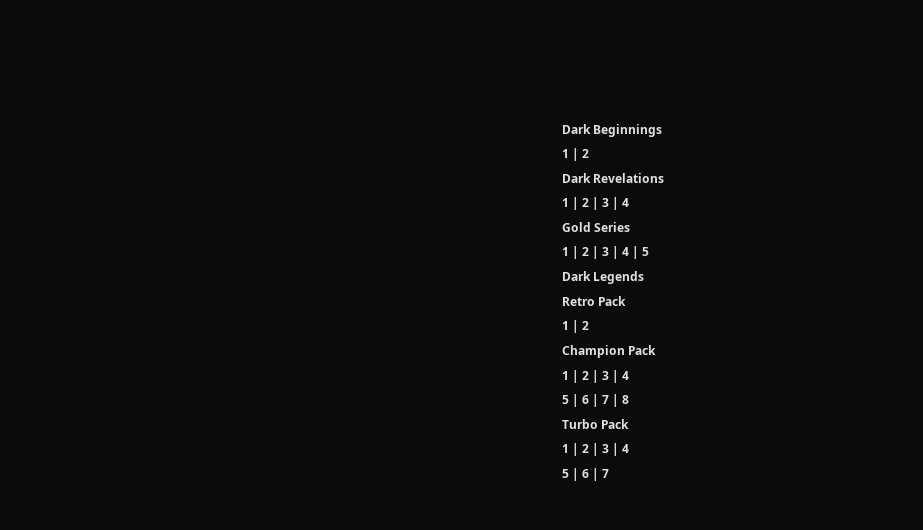Dark Beginnings
1 | 2
Dark Revelations
1 | 2 | 3 | 4
Gold Series
1 | 2 | 3 | 4 | 5
Dark Legends
Retro Pack
1 | 2
Champion Pack
1 | 2 | 3 | 4
5 | 6 | 7 | 8
Turbo Pack
1 | 2 | 3 | 4
5 | 6 | 7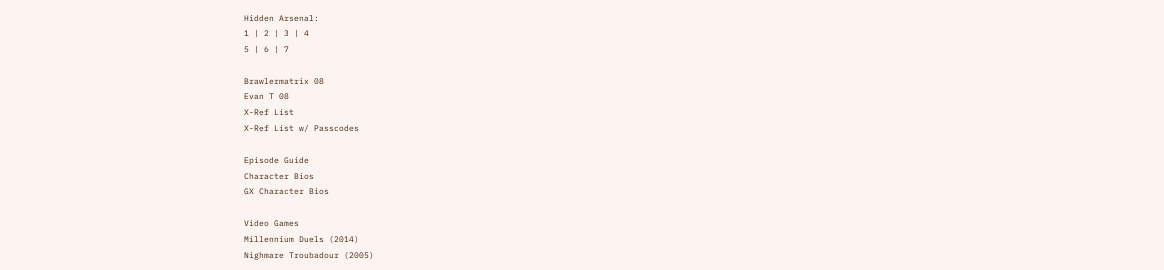Hidden Arsenal:
1 | 2 | 3 | 4
5 | 6 | 7

Brawlermatrix 08
Evan T 08
X-Ref List
X-Ref List w/ Passcodes

Episode Guide
Character Bios
GX Character Bios

Video Games
Millennium Duels (2014)
Nighmare Troubadour (2005)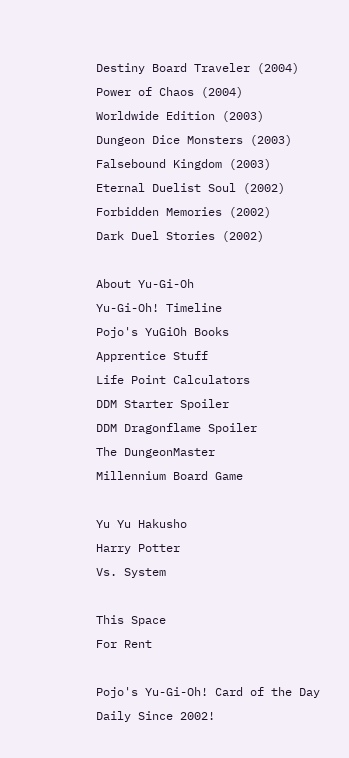Destiny Board Traveler (2004)
Power of Chaos (2004)
Worldwide Edition (2003)
Dungeon Dice Monsters (2003)
Falsebound Kingdom (2003)
Eternal Duelist Soul (2002)
Forbidden Memories (2002)
Dark Duel Stories (2002)

About Yu-Gi-Oh
Yu-Gi-Oh! Timeline
Pojo's YuGiOh Books
Apprentice Stuff
Life Point Calculators
DDM Starter Spoiler
DDM Dragonflame Spoiler
The DungeonMaster
Millennium Board Game

Yu Yu Hakusho
Harry Potter
Vs. System

This Space
For Rent

Pojo's Yu-Gi-Oh! Card of the Day
Daily Since 2002!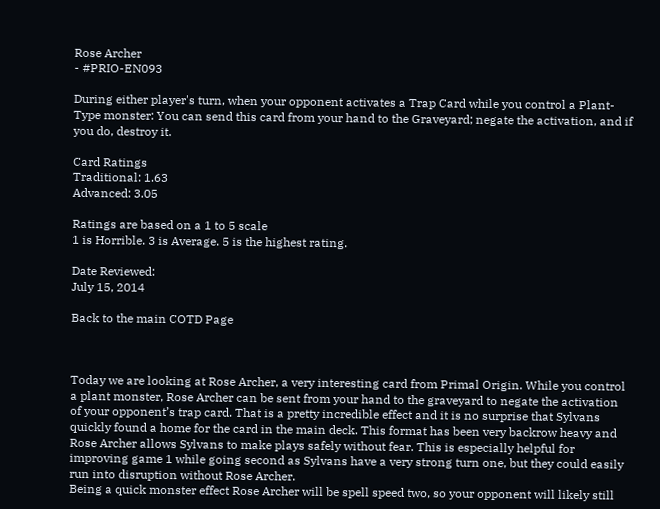Rose Archer
- #PRIO-EN093

During either player's turn, when your opponent activates a Trap Card while you control a Plant-Type monster: You can send this card from your hand to the Graveyard; negate the activation, and if you do, destroy it.

Card Ratings
Traditional: 1.63
Advanced: 3.05

Ratings are based on a 1 to 5 scale
1 is Horrible. 3 is Average. 5 is the highest rating.

Date Reviewed:
July 15, 2014

Back to the main COTD Page



Today we are looking at Rose Archer, a very interesting card from Primal Origin. While you control a plant monster, Rose Archer can be sent from your hand to the graveyard to negate the activation of your opponent’s trap card. That is a pretty incredible effect and it is no surprise that Sylvans quickly found a home for the card in the main deck. This format has been very backrow heavy and Rose Archer allows Sylvans to make plays safely without fear. This is especially helpful for improving game 1 while going second as Sylvans have a very strong turn one, but they could easily run into disruption without Rose Archer.
Being a quick monster effect Rose Archer will be spell speed two, so your opponent will likely still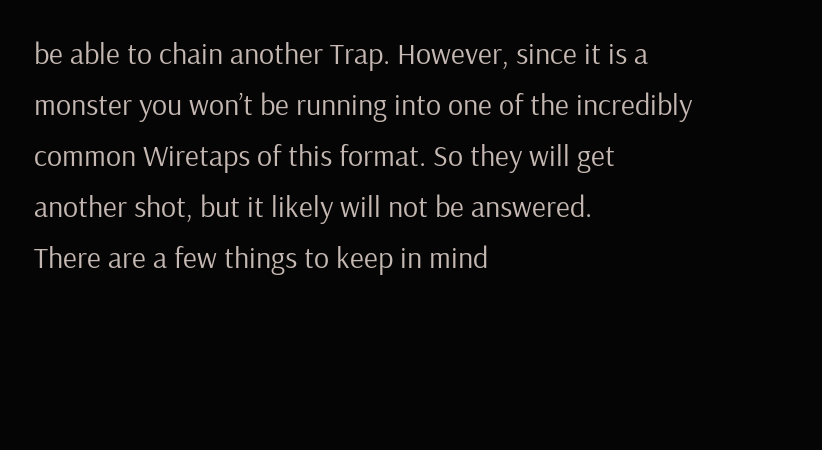be able to chain another Trap. However, since it is a monster you won’t be running into one of the incredibly common Wiretaps of this format. So they will get another shot, but it likely will not be answered.
There are a few things to keep in mind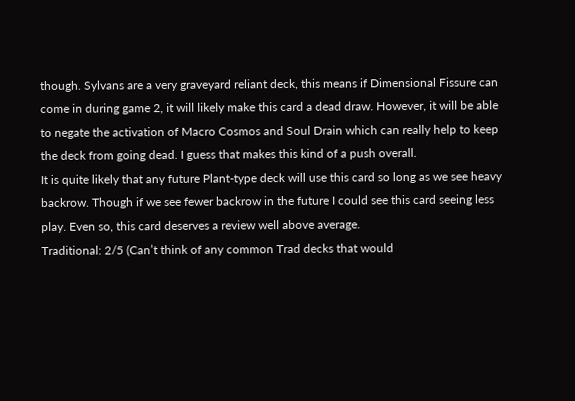though. Sylvans are a very graveyard reliant deck, this means if Dimensional Fissure can come in during game 2, it will likely make this card a dead draw. However, it will be able to negate the activation of Macro Cosmos and Soul Drain which can really help to keep the deck from going dead. I guess that makes this kind of a push overall.
It is quite likely that any future Plant-type deck will use this card so long as we see heavy backrow. Though if we see fewer backrow in the future I could see this card seeing less play. Even so, this card deserves a review well above average.
Traditional: 2/5 (Can’t think of any common Trad decks that would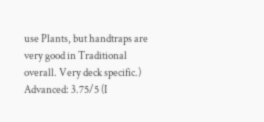use Plants, but handtraps are very good in Traditional overall. Very deck specific.)
Advanced: 3.75/5 (I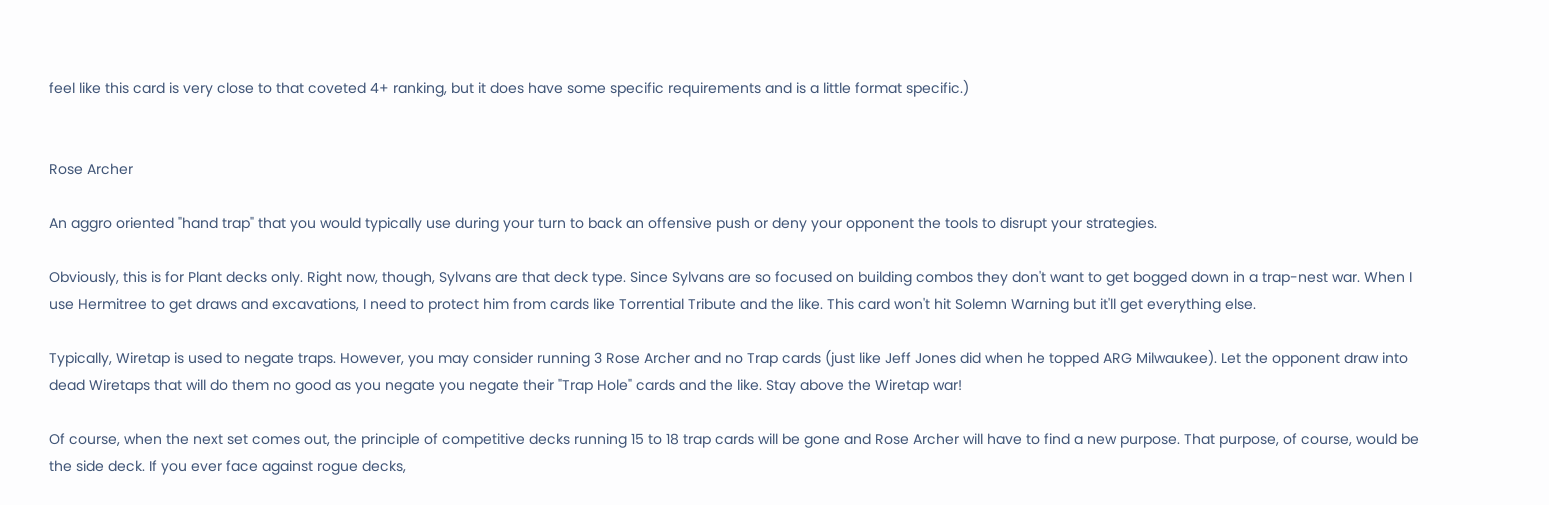feel like this card is very close to that coveted 4+ ranking, but it does have some specific requirements and is a little format specific.)


Rose Archer

An aggro oriented "hand trap" that you would typically use during your turn to back an offensive push or deny your opponent the tools to disrupt your strategies.

Obviously, this is for Plant decks only. Right now, though, Sylvans are that deck type. Since Sylvans are so focused on building combos they don't want to get bogged down in a trap-nest war. When I use Hermitree to get draws and excavations, I need to protect him from cards like Torrential Tribute and the like. This card won't hit Solemn Warning but it'll get everything else.

Typically, Wiretap is used to negate traps. However, you may consider running 3 Rose Archer and no Trap cards (just like Jeff Jones did when he topped ARG Milwaukee). Let the opponent draw into dead Wiretaps that will do them no good as you negate you negate their "Trap Hole" cards and the like. Stay above the Wiretap war!

Of course, when the next set comes out, the principle of competitive decks running 15 to 18 trap cards will be gone and Rose Archer will have to find a new purpose. That purpose, of course, would be the side deck. If you ever face against rogue decks,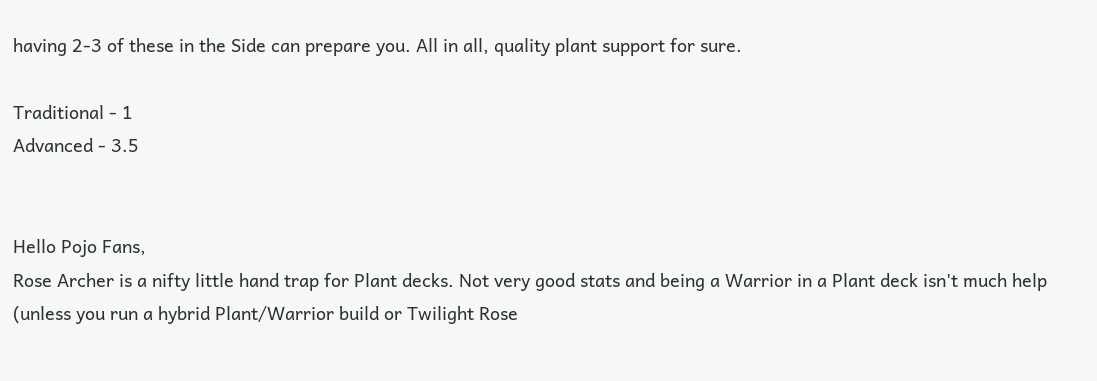having 2-3 of these in the Side can prepare you. All in all, quality plant support for sure.

Traditional - 1
Advanced - 3.5


Hello Pojo Fans,
Rose Archer is a nifty little hand trap for Plant decks. Not very good stats and being a Warrior in a Plant deck isn't much help (unless you run a hybrid Plant/Warrior build or Twilight Rose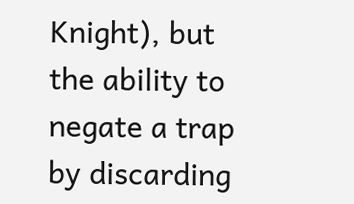Knight), but the ability to negate a trap by discarding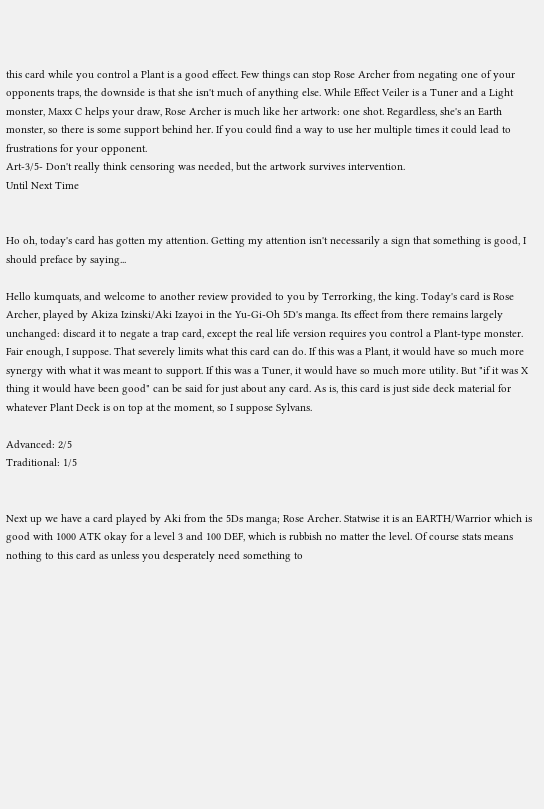this card while you control a Plant is a good effect. Few things can stop Rose Archer from negating one of your opponents traps, the downside is that she isn't much of anything else. While Effect Veiler is a Tuner and a Light monster, Maxx C helps your draw, Rose Archer is much like her artwork: one shot. Regardless, she's an Earth monster, so there is some support behind her. If you could find a way to use her multiple times it could lead to frustrations for your opponent.
Art-3/5- Don't really think censoring was needed, but the artwork survives intervention.
Until Next Time


Ho oh, today's card has gotten my attention. Getting my attention isn't necessarily a sign that something is good, I should preface by saying...

Hello kumquats, and welcome to another review provided to you by Terrorking, the king. Today's card is Rose Archer, played by Akiza Izinski/Aki Izayoi in the Yu-Gi-Oh 5D's manga. Its effect from there remains largely unchanged: discard it to negate a trap card, except the real life version requires you control a Plant-type monster. Fair enough, I suppose. That severely limits what this card can do. If this was a Plant, it would have so much more synergy with what it was meant to support. If this was a Tuner, it would have so much more utility. But "if it was X thing it would have been good" can be said for just about any card. As is, this card is just side deck material for whatever Plant Deck is on top at the moment, so I suppose Sylvans.

Advanced: 2/5
Traditional: 1/5


Next up we have a card played by Aki from the 5Ds manga; Rose Archer. Statwise it is an EARTH/Warrior which is good with 1000 ATK okay for a level 3 and 100 DEF, which is rubbish no matter the level. Of course stats means nothing to this card as unless you desperately need something to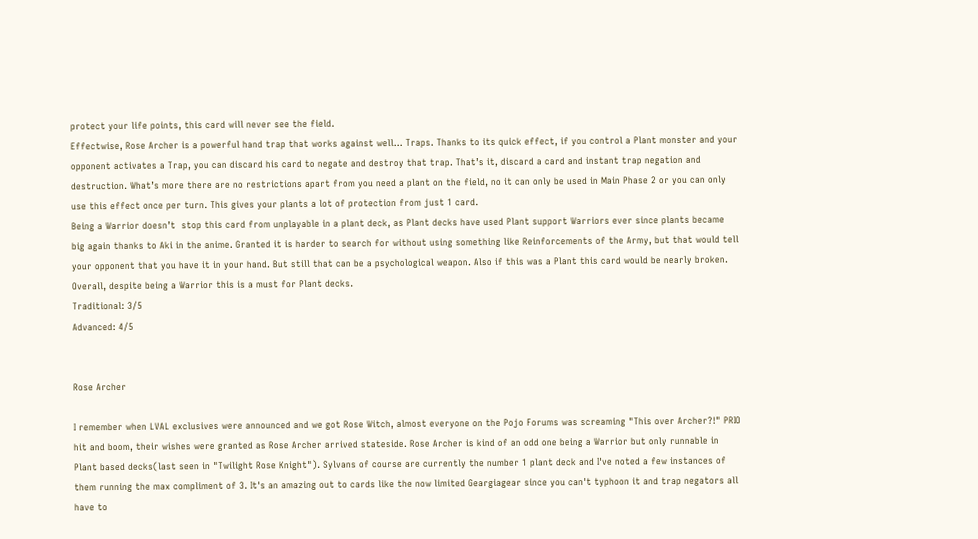protect your life points, this card will never see the field.
Effectwise, Rose Archer is a powerful hand trap that works against well… Traps. Thanks to its quick effect, if you control a Plant monster and your opponent activates a Trap, you can discard his card to negate and destroy that trap. That’s it, discard a card and instant trap negation and destruction. What’s more there are no restrictions apart from you need a plant on the field, no it can only be used in Main Phase 2 or you can only use this effect once per turn. This gives your plants a lot of protection from just 1 card.
Being a Warrior doesn’t  stop this card from unplayable in a plant deck, as Plant decks have used Plant support Warriors ever since plants became big again thanks to Aki in the anime. Granted it is harder to search for without using something like Reinforcements of the Army, but that would tell your opponent that you have it in your hand. But still that can be a psychological weapon. Also if this was a Plant this card would be nearly broken.
Overall, despite being a Warrior this is a must for Plant decks.
Traditional: 3/5
Advanced: 4/5


Rose Archer

I remember when LVAL exclusives were announced and we got Rose Witch, almost everyone on the Pojo Forums was screaming "This over Archer?!" PRIO hit and boom, their wishes were granted as Rose Archer arrived stateside. Rose Archer is kind of an odd one being a Warrior but only runnable in Plant based decks(last seen in "Twilight Rose Knight"). Sylvans of course are currently the number 1 plant deck and I've noted a few instances of them running the max compliment of 3. It's an amazing out to cards like the now limited Geargiagear since you can't typhoon it and trap negators all have to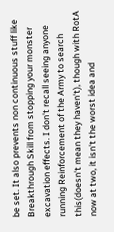be set. It also prevents non continuous stuff like Breakthrough Skill from stopping your monster excavation effects. I don't recall seeing anyone running Reinforcement of the Army to search this(doesn't mean they haven't), though with RotA now at two, it isn't the worst idea and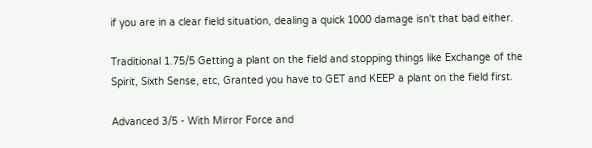if you are in a clear field situation, dealing a quick 1000 damage isn't that bad either.

Traditional 1.75/5 Getting a plant on the field and stopping things like Exchange of the Spirit, Sixth Sense, etc, Granted you have to GET and KEEP a plant on the field first.

Advanced 3/5 - With Mirror Force and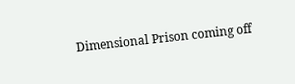Dimensional Prison coming off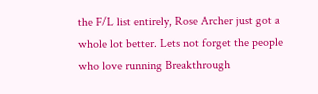the F/L list entirely, Rose Archer just got a whole lot better. Lets not forget the people who love running Breakthrough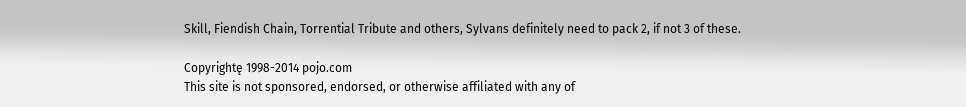Skill, Fiendish Chain, Torrential Tribute and others, Sylvans definitely need to pack 2, if not 3 of these.

Copyrightę 1998-2014 pojo.com
This site is not sponsored, endorsed, or otherwise affiliated with any of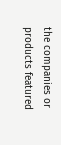the companies or products featured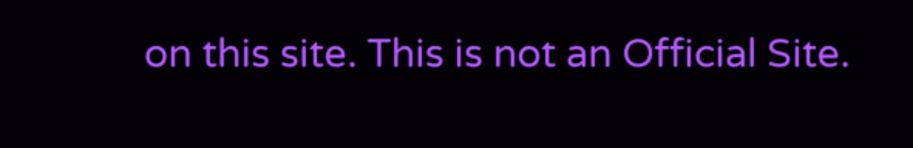on this site. This is not an Official Site.